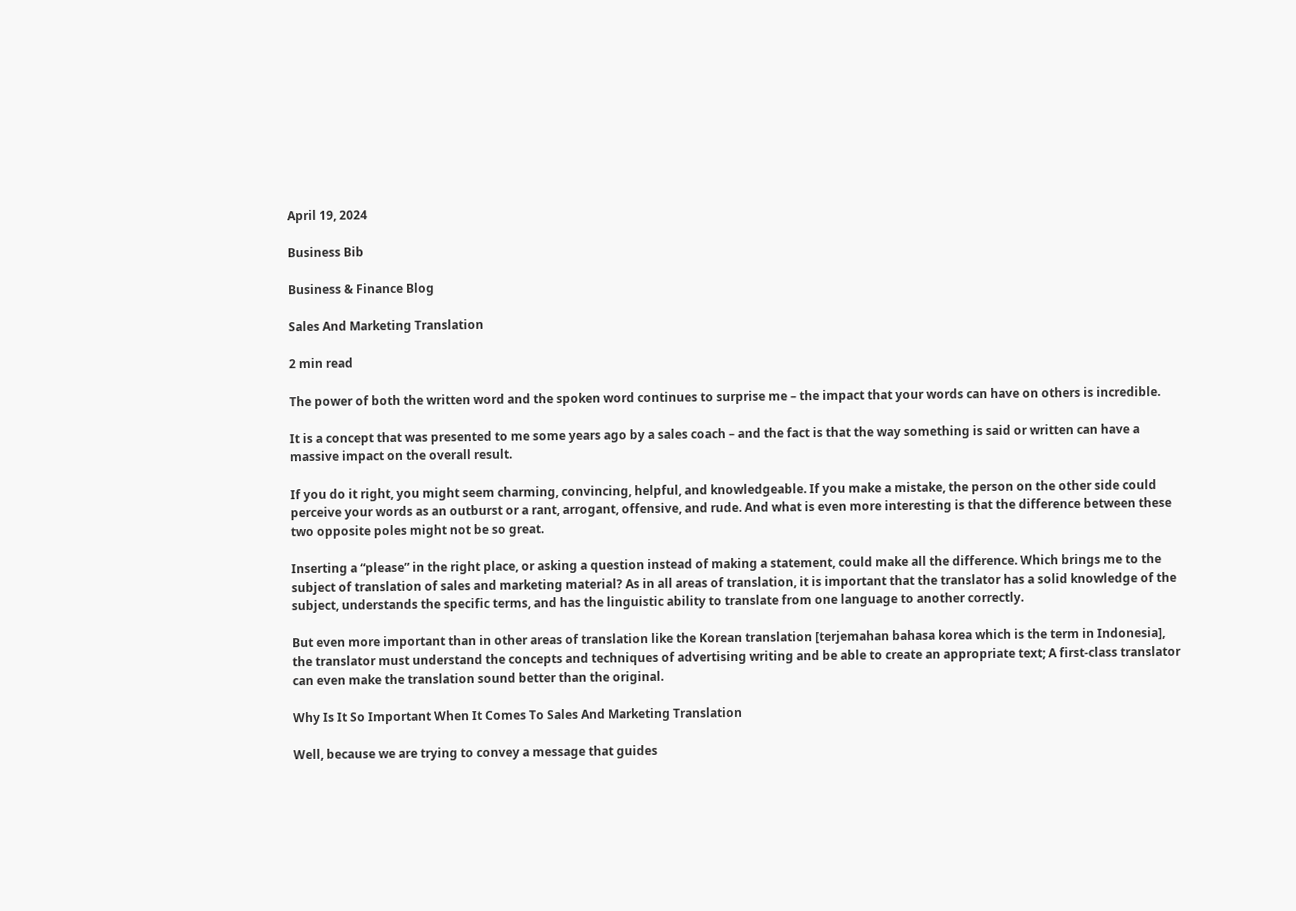April 19, 2024

Business Bib

Business & Finance Blog

Sales And Marketing Translation

2 min read

The power of both the written word and the spoken word continues to surprise me – the impact that your words can have on others is incredible.

It is a concept that was presented to me some years ago by a sales coach – and the fact is that the way something is said or written can have a massive impact on the overall result.

If you do it right, you might seem charming, convincing, helpful, and knowledgeable. If you make a mistake, the person on the other side could perceive your words as an outburst or a rant, arrogant, offensive, and rude. And what is even more interesting is that the difference between these two opposite poles might not be so great.

Inserting a “please” in the right place, or asking a question instead of making a statement, could make all the difference. Which brings me to the subject of translation of sales and marketing material? As in all areas of translation, it is important that the translator has a solid knowledge of the subject, understands the specific terms, and has the linguistic ability to translate from one language to another correctly.

But even more important than in other areas of translation like the Korean translation [terjemahan bahasa korea which is the term in Indonesia], the translator must understand the concepts and techniques of advertising writing and be able to create an appropriate text; A first-class translator can even make the translation sound better than the original.

Why Is It So Important When It Comes To Sales And Marketing Translation

Well, because we are trying to convey a message that guides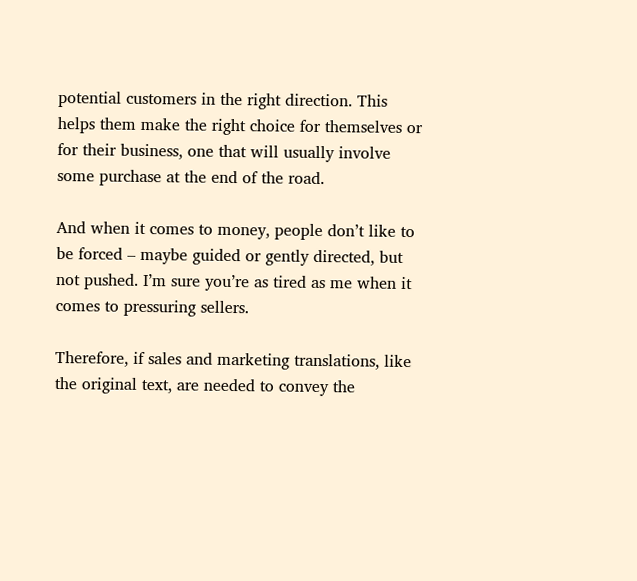potential customers in the right direction. This helps them make the right choice for themselves or for their business, one that will usually involve some purchase at the end of the road.

And when it comes to money, people don’t like to be forced – maybe guided or gently directed, but not pushed. I’m sure you’re as tired as me when it comes to pressuring sellers.

Therefore, if sales and marketing translations, like the original text, are needed to convey the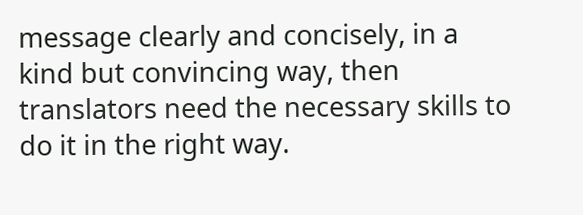message clearly and concisely, in a kind but convincing way, then translators need the necessary skills to do it in the right way.